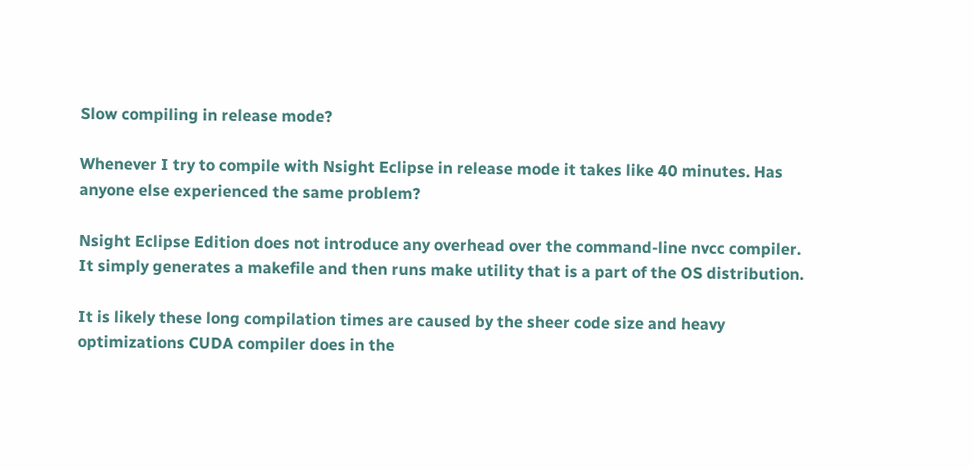Slow compiling in release mode?

Whenever I try to compile with Nsight Eclipse in release mode it takes like 40 minutes. Has anyone else experienced the same problem?

Nsight Eclipse Edition does not introduce any overhead over the command-line nvcc compiler. It simply generates a makefile and then runs make utility that is a part of the OS distribution.

It is likely these long compilation times are caused by the sheer code size and heavy optimizations CUDA compiler does in the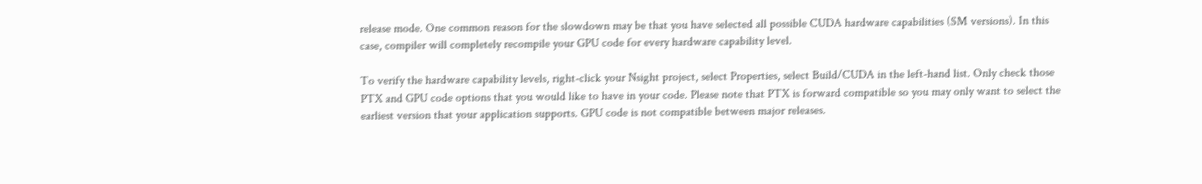release mode. One common reason for the slowdown may be that you have selected all possible CUDA hardware capabilities (SM versions). In this case, compiler will completely recompile your GPU code for every hardware capability level.

To verify the hardware capability levels, right-click your Nsight project, select Properties, select Build/CUDA in the left-hand list. Only check those PTX and GPU code options that you would like to have in your code. Please note that PTX is forward compatible so you may only want to select the earliest version that your application supports. GPU code is not compatible between major releases.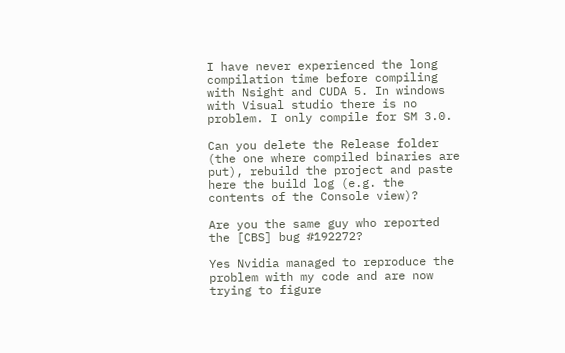I have never experienced the long compilation time before compiling with Nsight and CUDA 5. In windows with Visual studio there is no problem. I only compile for SM 3.0.

Can you delete the Release folder (the one where compiled binaries are put), rebuild the project and paste here the build log (e.g. the contents of the Console view)?

Are you the same guy who reported the [CBS] bug #192272?

Yes Nvidia managed to reproduce the problem with my code and are now trying to figure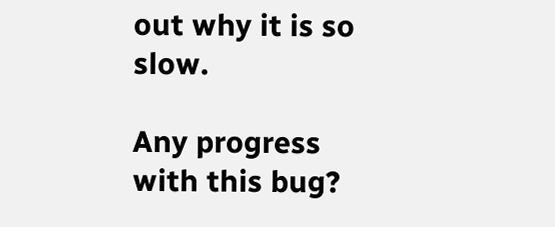out why it is so slow.

Any progress with this bug?